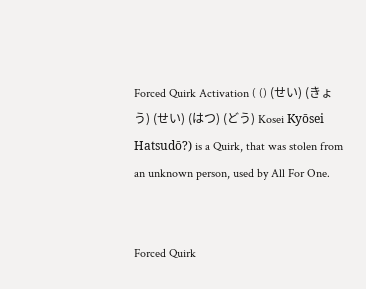Forced Quirk Activation ( () (せい) (きょう) (せい) (はつ) (どう) Kosei Kyōsei Hatsudō?) is a Quirk, that was stolen from an unknown person, used by All For One.


Forced Quirk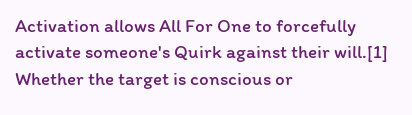Activation allows All For One to forcefully activate someone's Quirk against their will.[1] Whether the target is conscious or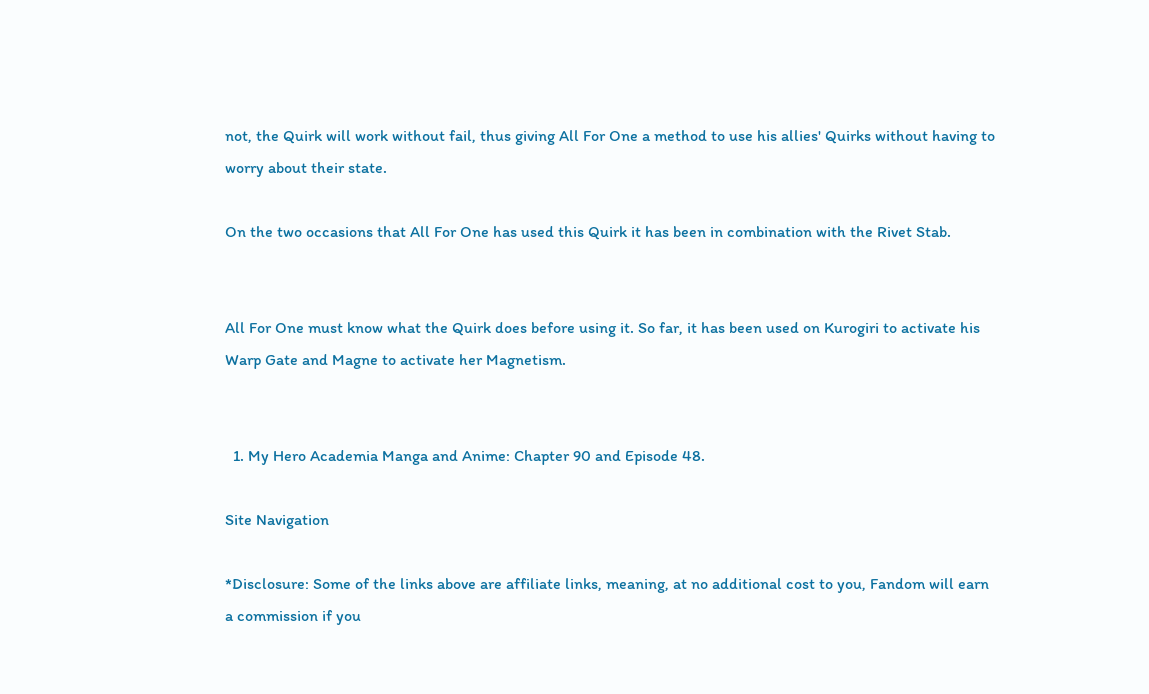not, the Quirk will work without fail, thus giving All For One a method to use his allies' Quirks without having to worry about their state.

On the two occasions that All For One has used this Quirk it has been in combination with the Rivet Stab.


All For One must know what the Quirk does before using it. So far, it has been used on Kurogiri to activate his Warp Gate and Magne to activate her Magnetism.


  1. My Hero Academia Manga and Anime: Chapter 90 and Episode 48.

Site Navigation

*Disclosure: Some of the links above are affiliate links, meaning, at no additional cost to you, Fandom will earn a commission if you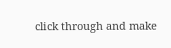click through and make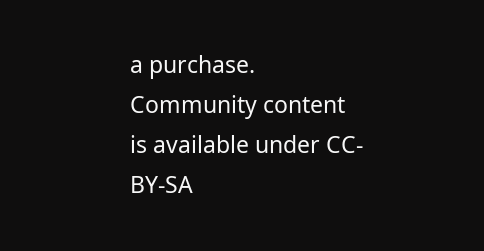a purchase. Community content is available under CC-BY-SA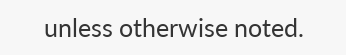unless otherwise noted.